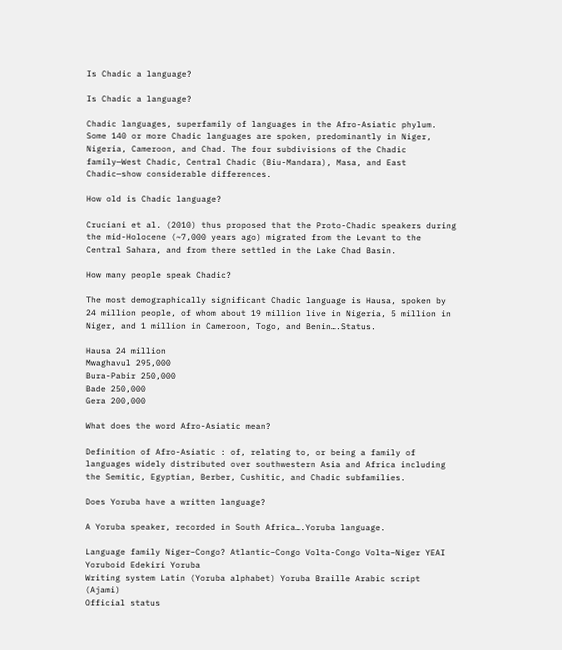Is Chadic a language?

Is Chadic a language?

Chadic languages, superfamily of languages in the Afro-Asiatic phylum. Some 140 or more Chadic languages are spoken, predominantly in Niger, Nigeria, Cameroon, and Chad. The four subdivisions of the Chadic family—West Chadic, Central Chadic (Biu-Mandara), Masa, and East Chadic—show considerable differences.

How old is Chadic language?

Cruciani et al. (2010) thus proposed that the Proto-Chadic speakers during the mid-Holocene (~7,000 years ago) migrated from the Levant to the Central Sahara, and from there settled in the Lake Chad Basin.

How many people speak Chadic?

The most demographically significant Chadic language is Hausa, spoken by 24 million people, of whom about 19 million live in Nigeria, 5 million in Niger, and 1 million in Cameroon, Togo, and Benin….Status.

Hausa 24 million
Mwaghavul 295,000
Bura-Pabir 250,000
Bade 250,000
Gera 200,000

What does the word Afro-Asiatic mean?

Definition of Afro-Asiatic : of, relating to, or being a family of languages widely distributed over southwestern Asia and Africa including the Semitic, Egyptian, Berber, Cushitic, and Chadic subfamilies.

Does Yoruba have a written language?

A Yoruba speaker, recorded in South Africa….Yoruba language.

Language family Niger–Congo? Atlantic–Congo Volta-Congo Volta–Niger YEAI Yoruboid Edekiri Yoruba
Writing system Latin (Yoruba alphabet) Yoruba Braille Arabic script (Ajami)
Official status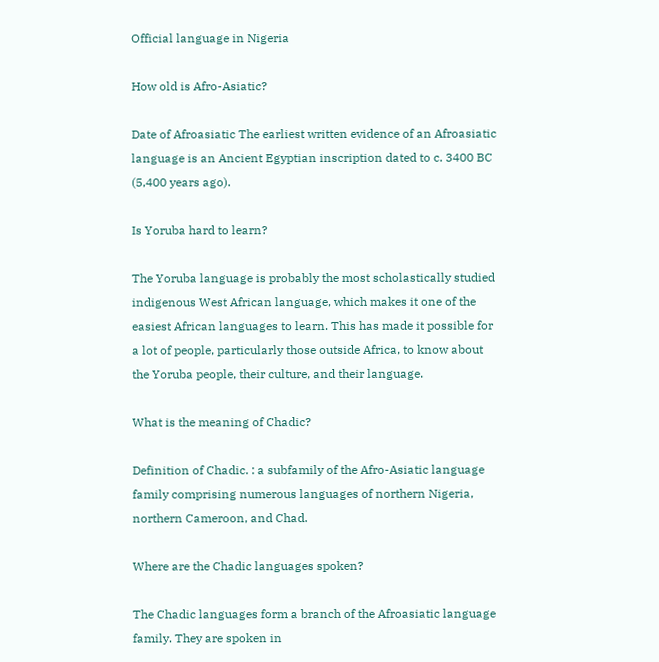Official language in Nigeria

How old is Afro-Asiatic?

Date of Afroasiatic The earliest written evidence of an Afroasiatic language is an Ancient Egyptian inscription dated to c. 3400 BC (5,400 years ago).

Is Yoruba hard to learn?

The Yoruba language is probably the most scholastically studied indigenous West African language, which makes it one of the easiest African languages to learn. This has made it possible for a lot of people, particularly those outside Africa, to know about the Yoruba people, their culture, and their language.

What is the meaning of Chadic?

Definition of Chadic. : a subfamily of the Afro-Asiatic language family comprising numerous languages of northern Nigeria, northern Cameroon, and Chad.

Where are the Chadic languages spoken?

The Chadic languages form a branch of the Afroasiatic language family. They are spoken in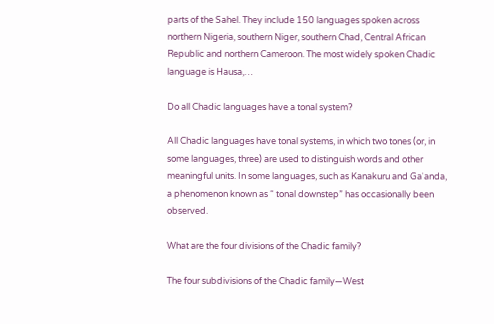parts of the Sahel. They include 150 languages spoken across northern Nigeria, southern Niger, southern Chad, Central African Republic and northern Cameroon. The most widely spoken Chadic language is Hausa,…

Do all Chadic languages have a tonal system?

All Chadic languages have tonal systems, in which two tones (or, in some languages, three) are used to distinguish words and other meaningful units. In some languages, such as Kanakuru and Gaʾanda, a phenomenon known as “ tonal downstep” has occasionally been observed.

What are the four divisions of the Chadic family?

The four subdivisions of the Chadic family—West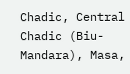Chadic, Central Chadic (Biu-Mandara), Masa,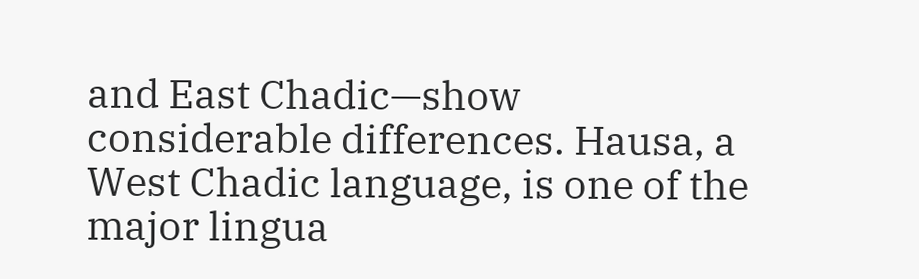and East Chadic—show considerable differences. Hausa, a West Chadic language, is one of the major lingua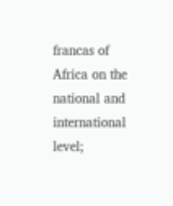francas of Africa on the national and international level;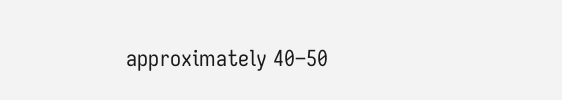approximately 40–50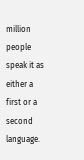million people speak it as either a first or a second language.